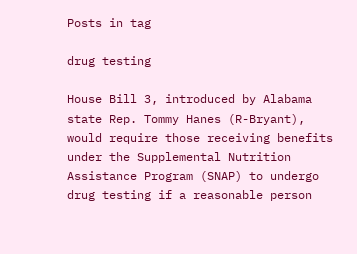Posts in tag

drug testing

House Bill 3, introduced by Alabama state Rep. Tommy Hanes (R-Bryant), would require those receiving benefits under the Supplemental Nutrition Assistance Program (SNAP) to undergo drug testing if a reasonable person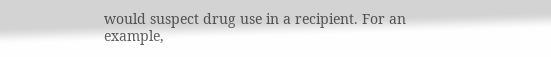would suspect drug use in a recipient. For an example,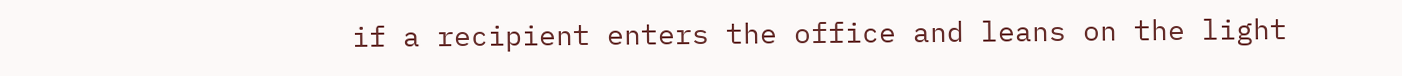if a recipient enters the office and leans on the light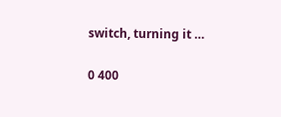switch, turning it …

0 400